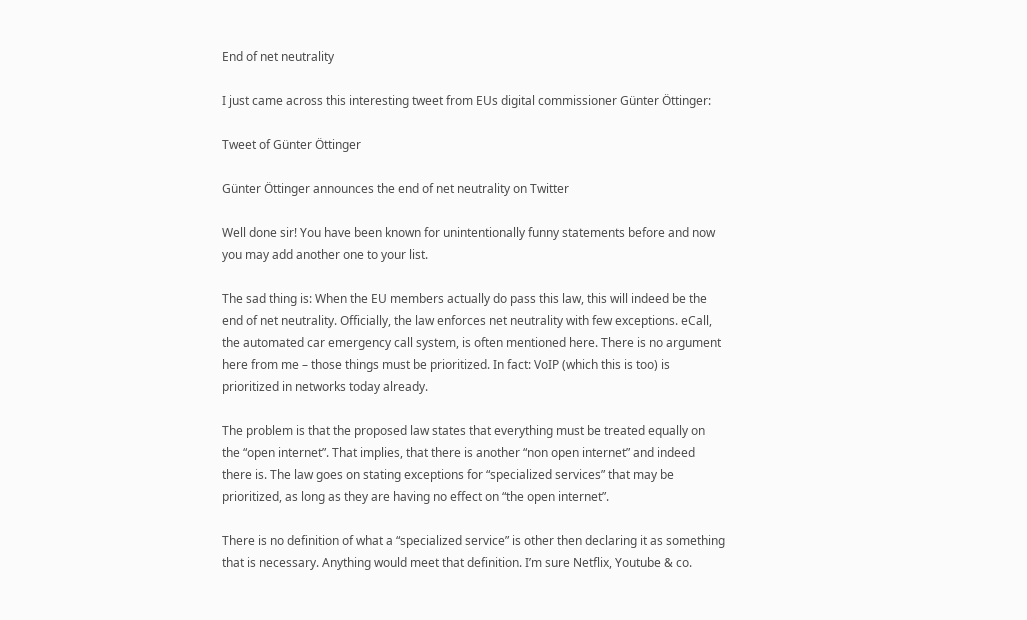End of net neutrality

I just came across this interesting tweet from EUs digital commissioner Günter Öttinger:

Tweet of Günter Öttinger

Günter Öttinger announces the end of net neutrality on Twitter

Well done sir! You have been known for unintentionally funny statements before and now you may add another one to your list.

The sad thing is: When the EU members actually do pass this law, this will indeed be the end of net neutrality. Officially, the law enforces net neutrality with few exceptions. eCall, the automated car emergency call system, is often mentioned here. There is no argument here from me – those things must be prioritized. In fact: VoIP (which this is too) is prioritized in networks today already.

The problem is that the proposed law states that everything must be treated equally on the “open internet”. That implies, that there is another “non open internet” and indeed there is. The law goes on stating exceptions for “specialized services” that may be prioritized, as long as they are having no effect on “the open internet”.

There is no definition of what a “specialized service” is other then declaring it as something that is necessary. Anything would meet that definition. I’m sure Netflix, Youtube & co.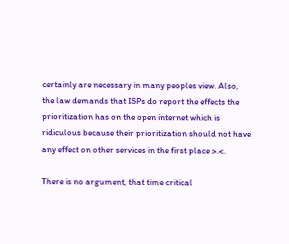certainly are necessary in many peoples view. Also, the law demands that ISPs do report the effects the prioritization has on the open internet which is ridiculous because their prioritization should not have any effect on other services in the first place >.<.

There is no argument, that time critical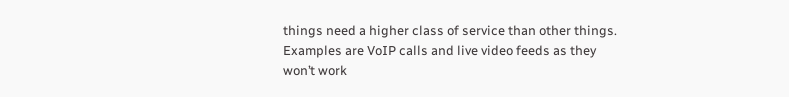things need a higher class of service than other things. Examples are VoIP calls and live video feeds as they won’t work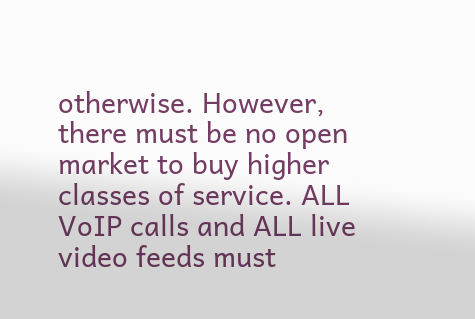otherwise. However, there must be no open market to buy higher classes of service. ALL VoIP calls and ALL live video feeds must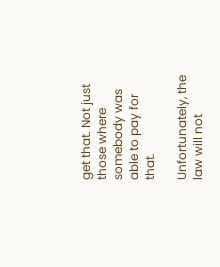get that. Not just those where somebody was able to pay for that.

Unfortunately, the law will not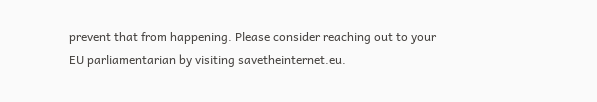prevent that from happening. Please consider reaching out to your EU parliamentarian by visiting savetheinternet.eu.